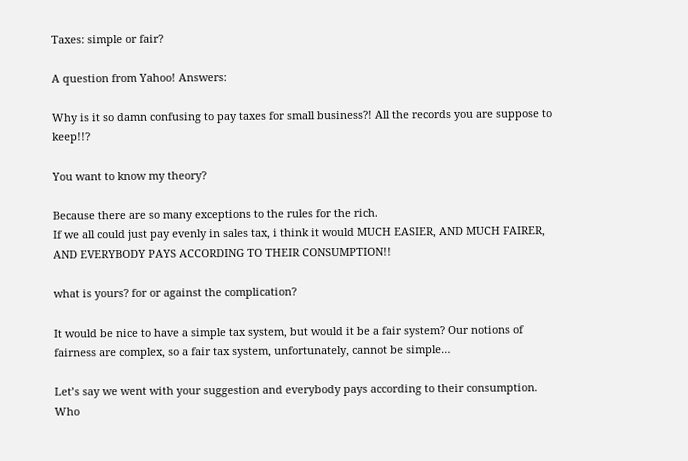Taxes: simple or fair?

A question from Yahoo! Answers:

Why is it so damn confusing to pay taxes for small business?! All the records you are suppose to keep!!?

You want to know my theory?

Because there are so many exceptions to the rules for the rich.
If we all could just pay evenly in sales tax, i think it would MUCH EASIER, AND MUCH FAIRER, AND EVERYBODY PAYS ACCORDING TO THEIR CONSUMPTION!!

what is yours? for or against the complication?

It would be nice to have a simple tax system, but would it be a fair system? Our notions of fairness are complex, so a fair tax system, unfortunately, cannot be simple…

Let’s say we went with your suggestion and everybody pays according to their consumption. Who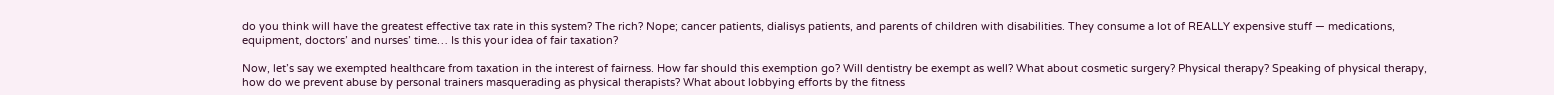do you think will have the greatest effective tax rate in this system? The rich? Nope; cancer patients, dialisys patients, and parents of children with disabilities. They consume a lot of REALLY expensive stuff — medications, equipment, doctors’ and nurses’ time… Is this your idea of fair taxation?

Now, let’s say we exempted healthcare from taxation in the interest of fairness. How far should this exemption go? Will dentistry be exempt as well? What about cosmetic surgery? Physical therapy? Speaking of physical therapy, how do we prevent abuse by personal trainers masquerading as physical therapists? What about lobbying efforts by the fitness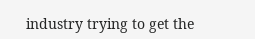industry trying to get the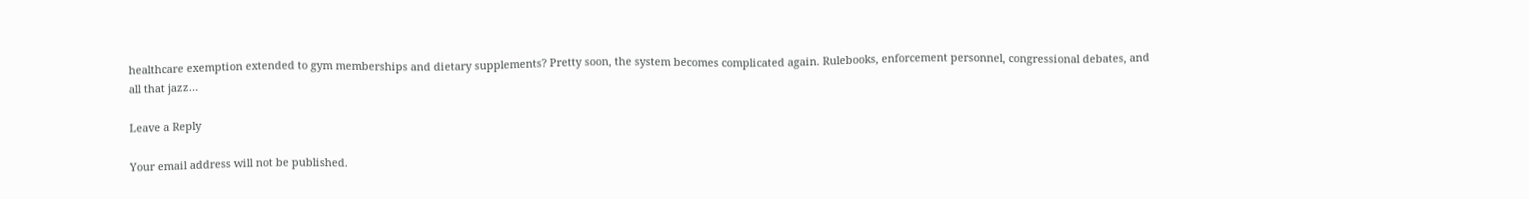healthcare exemption extended to gym memberships and dietary supplements? Pretty soon, the system becomes complicated again. Rulebooks, enforcement personnel, congressional debates, and all that jazz…

Leave a Reply

Your email address will not be published.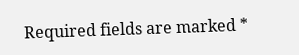Required fields are marked *